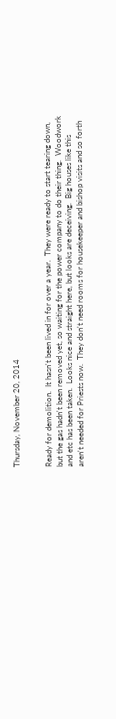Thursday, November 20, 2014


Ready for demolition.  It hasn't been lived in for over a year.  They were ready to start tearing down, but the gas hadn't been removed yet, so waiting for the power company to do their thing.  Woodwork and etc has been taken.  Looks nice and straight here, but looks are deceiving.  Big houses like this aren't needed for Priests now.  They don't need rooms for housekeeper and bishop visits and so forth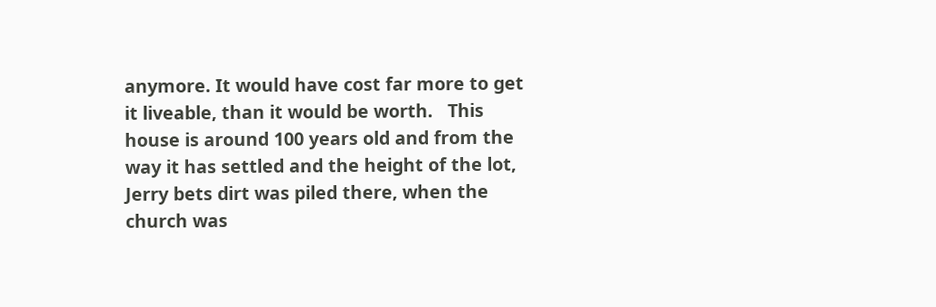anymore. It would have cost far more to get it liveable, than it would be worth.   This house is around 100 years old and from the way it has settled and the height of the lot, Jerry bets dirt was piled there, when the church was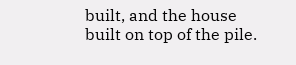built, and the house built on top of the pile.